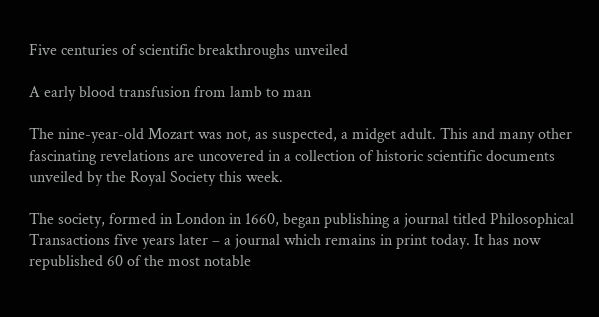Five centuries of scientific breakthroughs unveiled

A early blood transfusion from lamb to man

The nine-year-old Mozart was not, as suspected, a midget adult. This and many other fascinating revelations are uncovered in a collection of historic scientific documents unveiled by the Royal Society this week.

The society, formed in London in 1660, began publishing a journal titled Philosophical Transactions five years later – a journal which remains in print today. It has now republished 60 of the most notable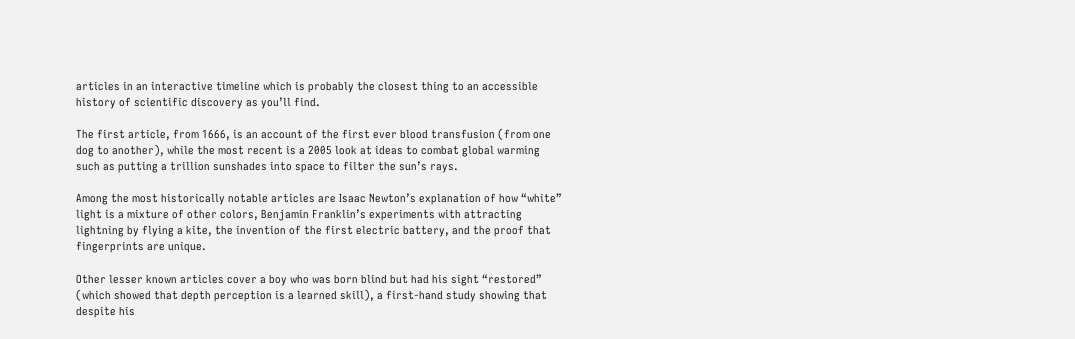articles in an interactive timeline which is probably the closest thing to an accessible history of scientific discovery as you’ll find.

The first article, from 1666, is an account of the first ever blood transfusion (from one dog to another), while the most recent is a 2005 look at ideas to combat global warming such as putting a trillion sunshades into space to filter the sun’s rays.

Among the most historically notable articles are Isaac Newton’s explanation of how “white” light is a mixture of other colors, Benjamin Franklin’s experiments with attracting lightning by flying a kite, the invention of the first electric battery, and the proof that fingerprints are unique.

Other lesser known articles cover a boy who was born blind but had his sight “restored” (which showed that depth perception is a learned skill), a first-hand study showing that despite his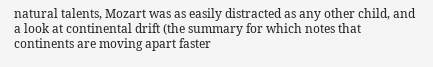natural talents, Mozart was as easily distracted as any other child, and a look at continental drift (the summary for which notes that continents are moving apart faster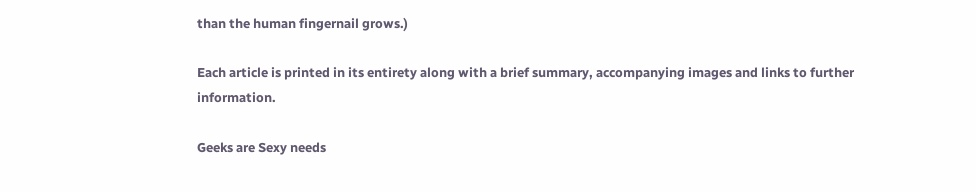than the human fingernail grows.)

Each article is printed in its entirety along with a brief summary, accompanying images and links to further information.

Geeks are Sexy needs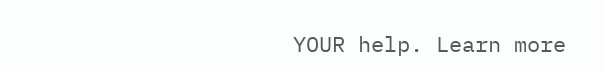YOUR help. Learn more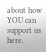about how YOU can support us here.